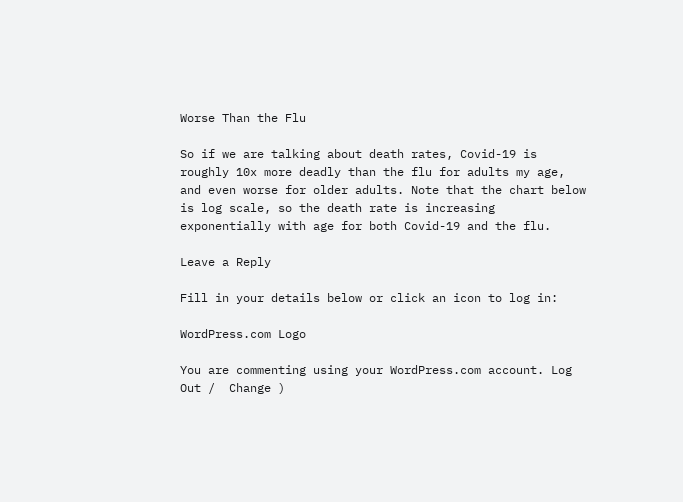Worse Than the Flu

So if we are talking about death rates, Covid-19 is roughly 10x more deadly than the flu for adults my age, and even worse for older adults. Note that the chart below is log scale, so the death rate is increasing exponentially with age for both Covid-19 and the flu.

Leave a Reply

Fill in your details below or click an icon to log in:

WordPress.com Logo

You are commenting using your WordPress.com account. Log Out /  Change )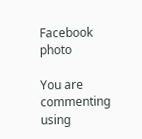Facebook photo

You are commenting using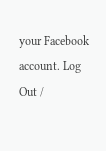your Facebook account. Log Out /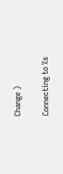Change )

Connecting to %s